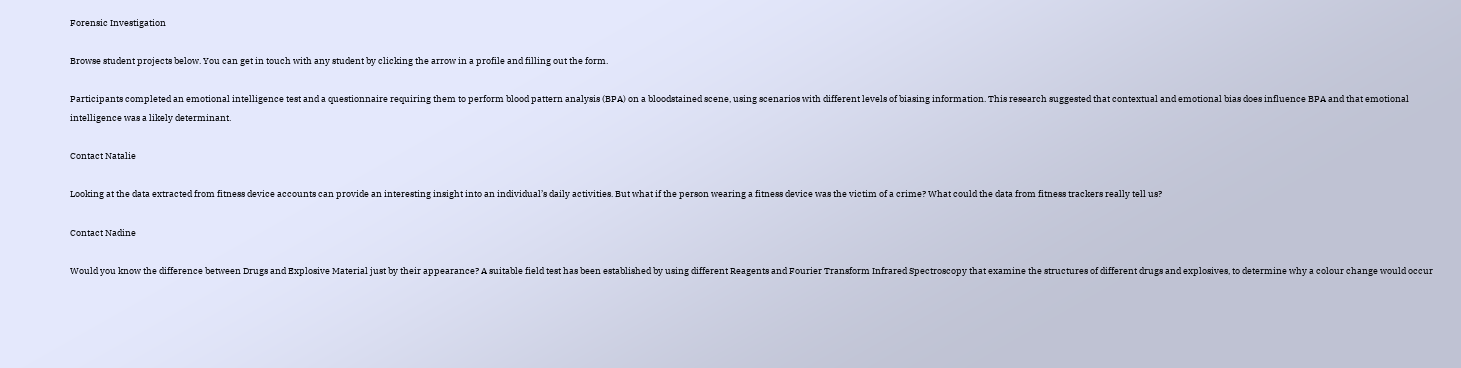Forensic Investigation

Browse student projects below. You can get in touch with any student by clicking the arrow in a profile and filling out the form.

Participants completed an emotional intelligence test and a questionnaire requiring them to perform blood pattern analysis (BPA) on a bloodstained scene, using scenarios with different levels of biasing information. This research suggested that contextual and emotional bias does influence BPA and that emotional intelligence was a likely determinant.

Contact Natalie

Looking at the data extracted from fitness device accounts can provide an interesting insight into an individual’s daily activities. But what if the person wearing a fitness device was the victim of a crime? What could the data from fitness trackers really tell us?

Contact Nadine

Would you know the difference between Drugs and Explosive Material just by their appearance? A suitable field test has been established by using different Reagents and Fourier Transform Infrared Spectroscopy that examine the structures of different drugs and explosives, to determine why a colour change would occur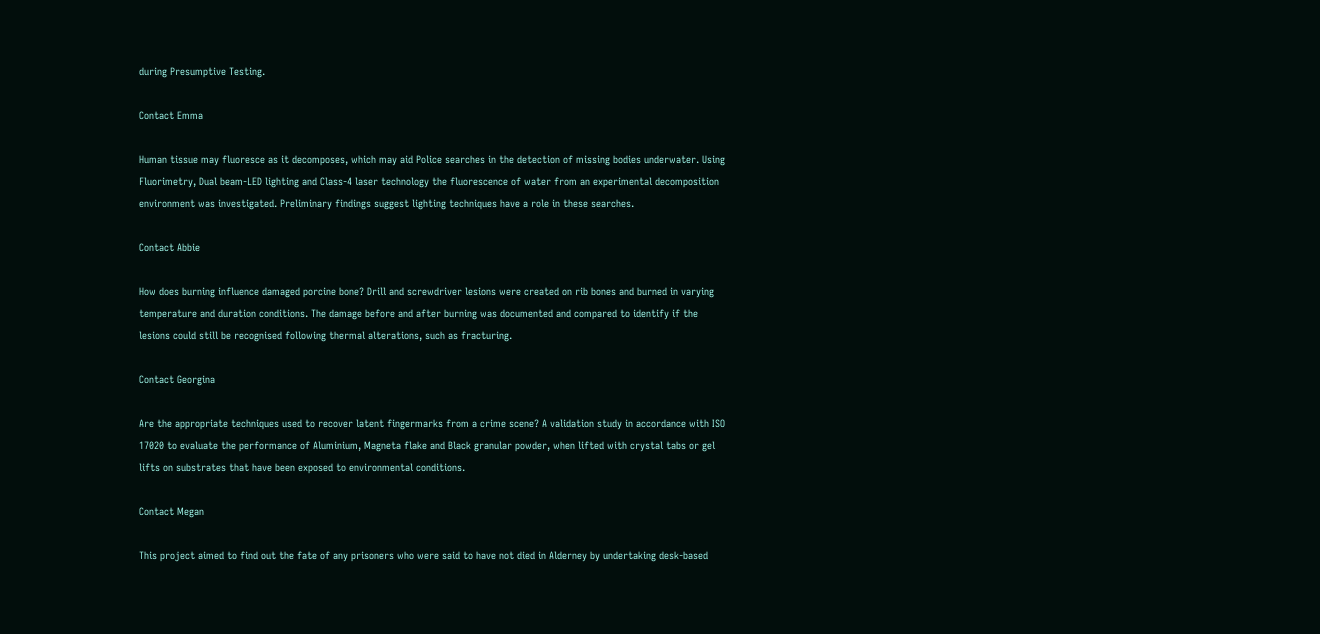during Presumptive Testing.

Contact Emma

Human tissue may fluoresce as it decomposes, which may aid Police searches in the detection of missing bodies underwater. Using Fluorimetry, Dual beam-LED lighting and Class-4 laser technology the fluorescence of water from an experimental decomposition environment was investigated. Preliminary findings suggest lighting techniques have a role in these searches.

Contact Abbie

How does burning influence damaged porcine bone? Drill and screwdriver lesions were created on rib bones and burned in varying temperature and duration conditions. The damage before and after burning was documented and compared to identify if the lesions could still be recognised following thermal alterations, such as fracturing.

Contact Georgina

Are the appropriate techniques used to recover latent fingermarks from a crime scene? A validation study in accordance with ISO 17020 to evaluate the performance of Aluminium, Magneta flake and Black granular powder, when lifted with crystal tabs or gel lifts on substrates that have been exposed to environmental conditions.

Contact Megan

This project aimed to find out the fate of any prisoners who were said to have not died in Alderney by undertaking desk-based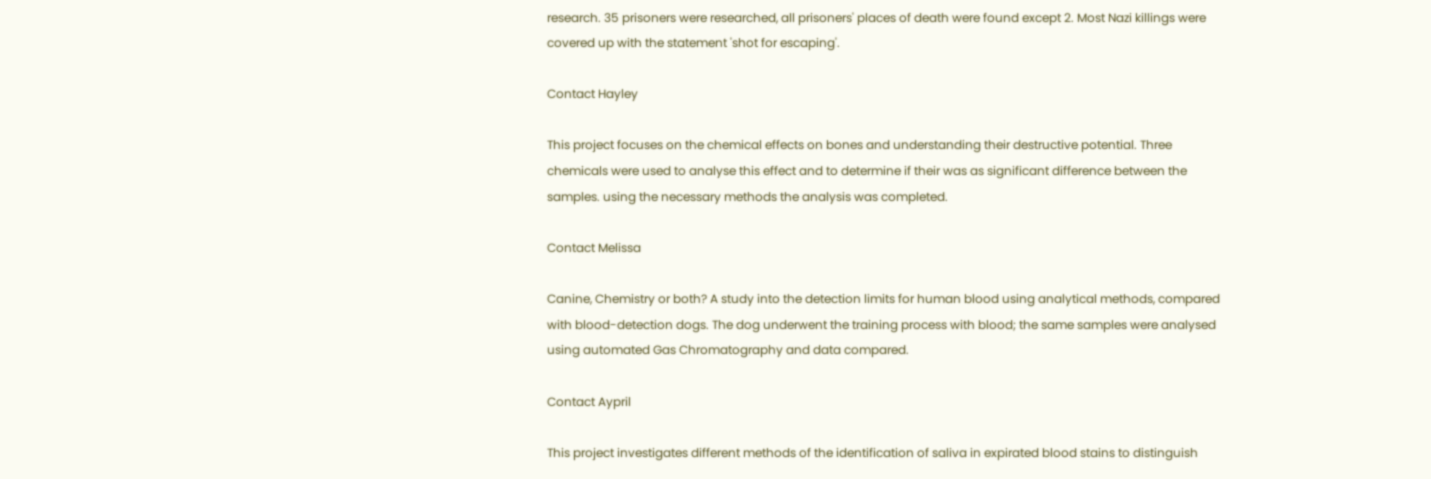research. 35 prisoners were researched, all prisoners' places of death were found except 2. Most Nazi killings were covered up with the statement 'shot for escaping'.

Contact Hayley

This project focuses on the chemical effects on bones and understanding their destructive potential. Three chemicals were used to analyse this effect and to determine if their was as significant difference between the samples. using the necessary methods the analysis was completed.

Contact Melissa

Canine, Chemistry or both? A study into the detection limits for human blood using analytical methods, compared with blood-detection dogs. The dog underwent the training process with blood; the same samples were analysed using automated Gas Chromatography and data compared.

Contact Aypril

This project investigates different methods of the identification of saliva in expirated blood stains to distinguish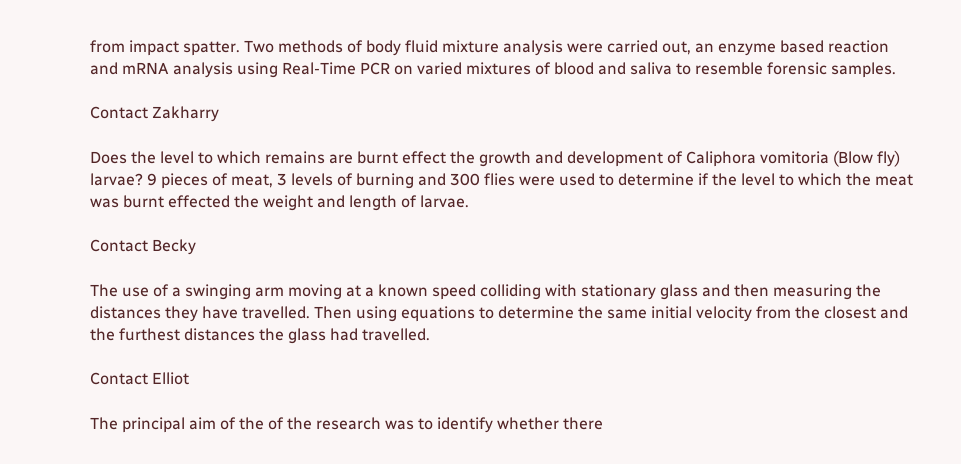from impact spatter. Two methods of body fluid mixture analysis were carried out, an enzyme based reaction and mRNA analysis using Real-Time PCR on varied mixtures of blood and saliva to resemble forensic samples.

Contact Zakharry

Does the level to which remains are burnt effect the growth and development of Caliphora vomitoria (Blow fly) larvae? 9 pieces of meat, 3 levels of burning and 300 flies were used to determine if the level to which the meat was burnt effected the weight and length of larvae.

Contact Becky

The use of a swinging arm moving at a known speed colliding with stationary glass and then measuring the distances they have travelled. Then using equations to determine the same initial velocity from the closest and the furthest distances the glass had travelled.

Contact Elliot

The principal aim of the of the research was to identify whether there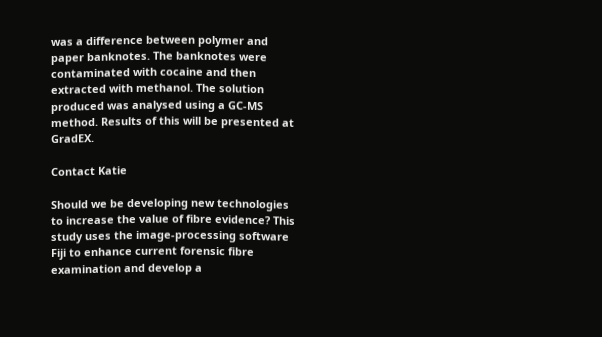was a difference between polymer and paper banknotes. The banknotes were contaminated with cocaine and then extracted with methanol. The solution produced was analysed using a GC-MS method. Results of this will be presented at GradEX.

Contact Katie

Should we be developing new technologies to increase the value of fibre evidence? This study uses the image-processing software Fiji to enhance current forensic fibre examination and develop a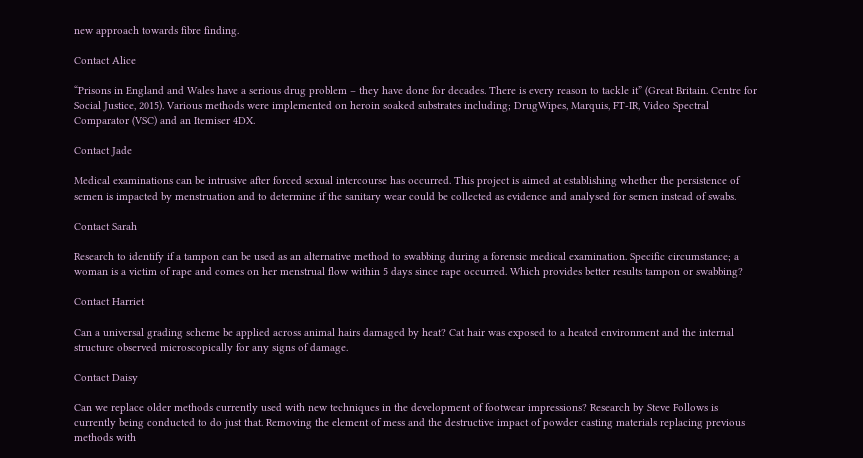new approach towards fibre finding.

Contact Alice

“Prisons in England and Wales have a serious drug problem – they have done for decades. There is every reason to tackle it” (Great Britain. Centre for Social Justice, 2015). Various methods were implemented on heroin soaked substrates including; DrugWipes, Marquis, FT-IR, Video Spectral Comparator (VSC) and an Itemiser 4DX.

Contact Jade

Medical examinations can be intrusive after forced sexual intercourse has occurred. This project is aimed at establishing whether the persistence of semen is impacted by menstruation and to determine if the sanitary wear could be collected as evidence and analysed for semen instead of swabs.

Contact Sarah

Research to identify if a tampon can be used as an alternative method to swabbing during a forensic medical examination. Specific circumstance; a woman is a victim of rape and comes on her menstrual flow within 5 days since rape occurred. Which provides better results tampon or swabbing?

Contact Harriet

Can a universal grading scheme be applied across animal hairs damaged by heat? Cat hair was exposed to a heated environment and the internal structure observed microscopically for any signs of damage.

Contact Daisy

Can we replace older methods currently used with new techniques in the development of footwear impressions? Research by Steve Follows is currently being conducted to do just that. Removing the element of mess and the destructive impact of powder casting materials replacing previous methods with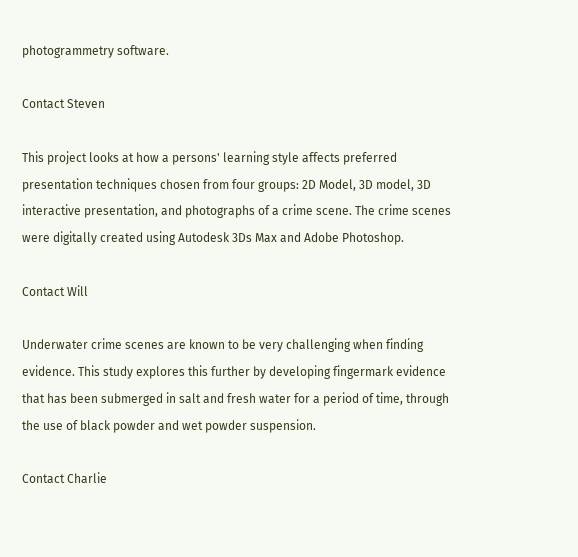photogrammetry software.

Contact Steven

This project looks at how a persons' learning style affects preferred presentation techniques chosen from four groups: 2D Model, 3D model, 3D interactive presentation, and photographs of a crime scene. The crime scenes were digitally created using Autodesk 3Ds Max and Adobe Photoshop.

Contact Will

Underwater crime scenes are known to be very challenging when finding evidence. This study explores this further by developing fingermark evidence that has been submerged in salt and fresh water for a period of time, through the use of black powder and wet powder suspension.

Contact Charlie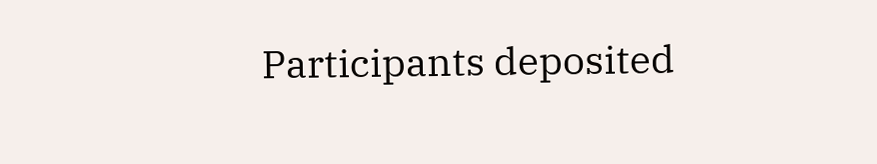Participants deposited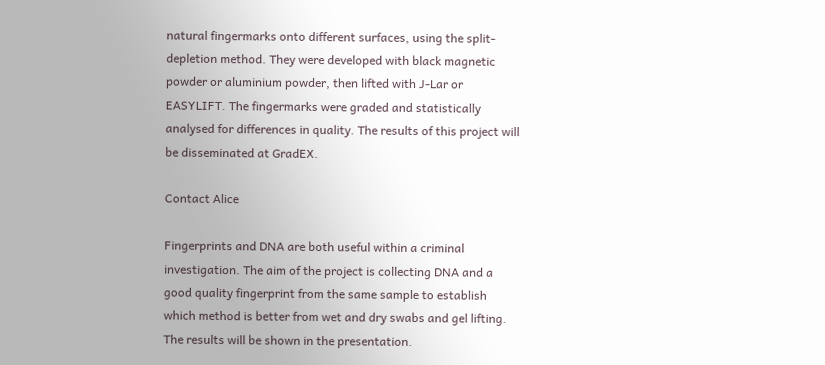natural fingermarks onto different surfaces, using the split-depletion method. They were developed with black magnetic powder or aluminium powder, then lifted with J-Lar or EASYLIFT. The fingermarks were graded and statistically analysed for differences in quality. The results of this project will be disseminated at GradEX.

Contact Alice

Fingerprints and DNA are both useful within a criminal investigation. The aim of the project is collecting DNA and a good quality fingerprint from the same sample to establish which method is better from wet and dry swabs and gel lifting. The results will be shown in the presentation.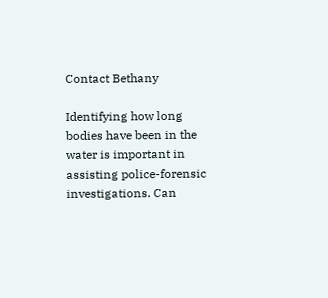Contact Bethany

Identifying how long bodies have been in the water is important in assisting police-forensic investigations. Can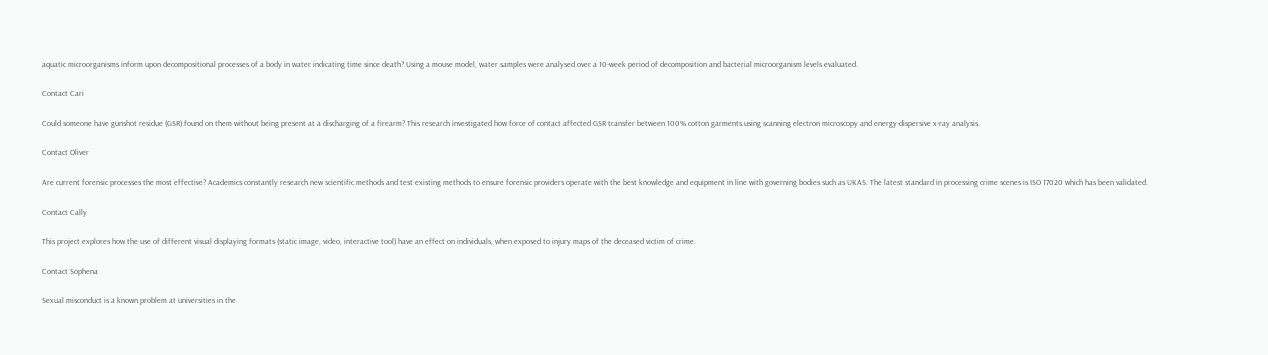aquatic microorganisms inform upon decompositional processes of a body in water indicating time since death? Using a mouse model, water samples were analysed over a 10-week period of decomposition and bacterial microorganism levels evaluated.

Contact Cari

Could someone have gunshot residue (GSR) found on them without being present at a discharging of a firearm? This research investigated how force of contact affected GSR transfer between 100% cotton garments using scanning electron microscopy and energy-dispersive x-ray analysis.

Contact Oliver

Are current forensic processes the most effective? Academics constantly research new scientific methods and test existing methods to ensure forensic providers operate with the best knowledge and equipment in line with governing bodies such as UKAS. The latest standard in processing crime scenes is ISO 17020 which has been validated.

Contact Cally

This project explores how the use of different visual displaying formats (static image, video, interactive tool) have an effect on individuals, when exposed to injury maps of the deceased victim of crime.

Contact Sophena

Sexual misconduct is a known problem at universities in the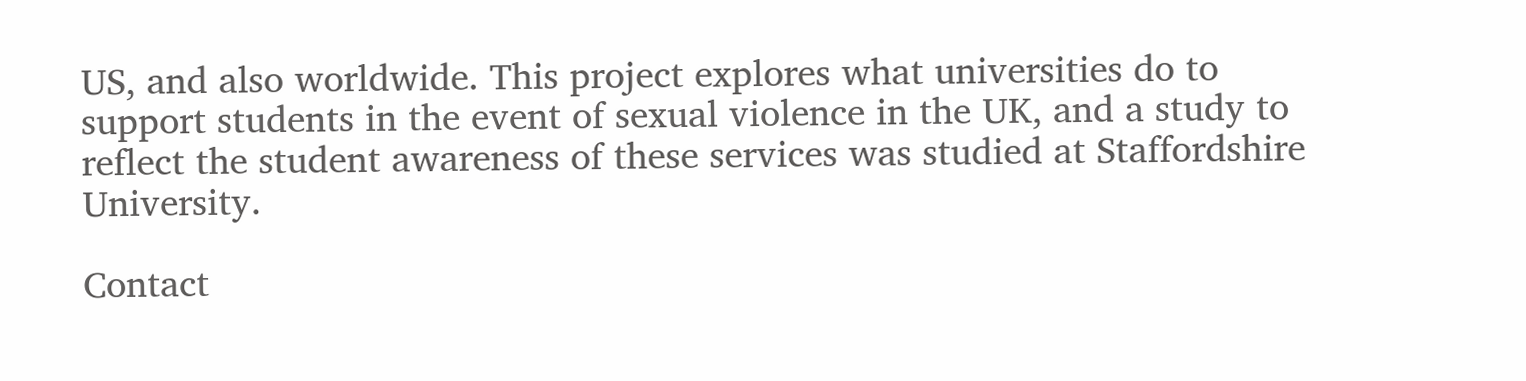US, and also worldwide. This project explores what universities do to support students in the event of sexual violence in the UK, and a study to reflect the student awareness of these services was studied at Staffordshire University.

Contact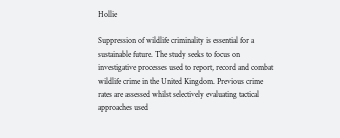Hollie

Suppression of wildlife criminality is essential for a sustainable future. The study seeks to focus on investigative processes used to report, record and combat wildlife crime in the United Kingdom. Previous crime rates are assessed whilst selectively evaluating tactical approaches used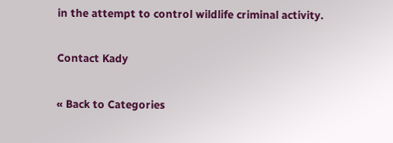in the attempt to control wildlife criminal activity.

Contact Kady

« Back to Categories